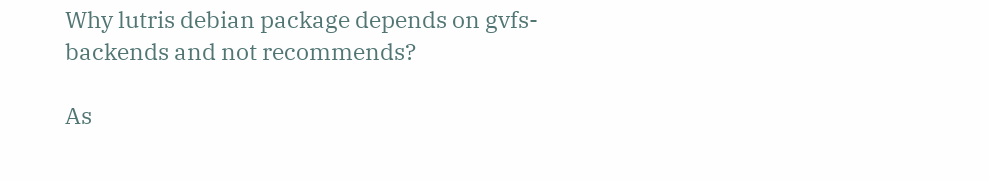Why lutris debian package depends on gvfs-backends and not recommends?

As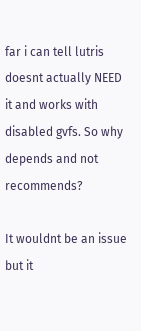far i can tell lutris doesnt actually NEED it and works with disabled gvfs. So why depends and not recommends?

It wouldnt be an issue but it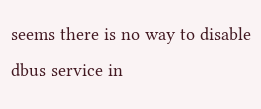seems there is no way to disable dbus service in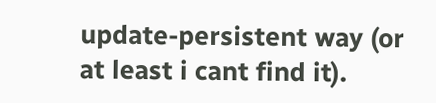update-persistent way (or at least i cant find it).